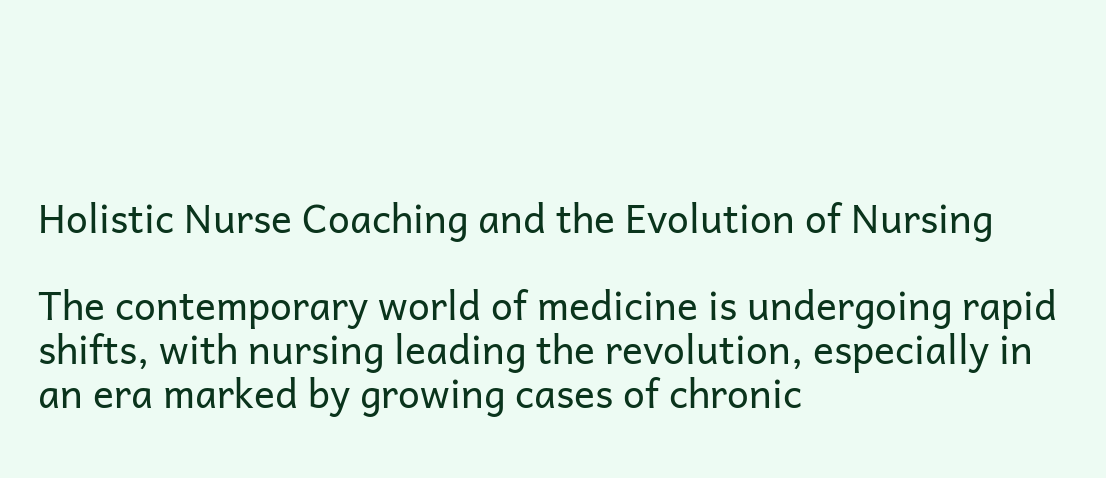Holistic Nurse Coaching and the Evolution of Nursing

The contemporary world of medicine is undergoing rapid shifts, with nursing leading the revolution, especially in an era marked by growing cases of chronic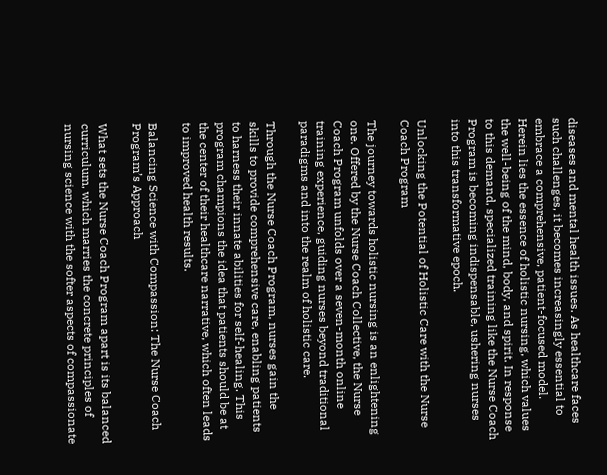diseases and mental health issues. As healthcare faces such challenges, it becomes increasingly essential to embrace a comprehensive, patient-focused model. Herein lies the essence of holistic nursing, which values the well-being of the mind, body, and spirit. In response to this demand, specialized training like the Nurse Coach Program is becoming indispensable, ushering nurses into this transformative epoch.

Unlocking the Potential of Holistic Care with the Nurse Coach Program

The journey towards holistic nursing is an enlightening one. Offered by the Nurse Coach Collective, the Nurse Coach Program unfolds over a seven-month online training experience, guiding nurses beyond traditional paradigms and into the realm of holistic care.

Through the Nurse Coach Program, nurses gain the skills to provide comprehensive care, enabling patients to harness their innate abilities for self-healing. This program champions the idea that patients should be at the center of their healthcare narrative, which often leads to improved health results.

Balancing Science with Compassion: The Nurse Coach Program’s Approach

What sets the Nurse Coach Program apart is its balanced curriculum, which marries the concrete principles of nursing science with the softer aspects of compassionate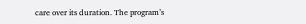care over its duration. The program’s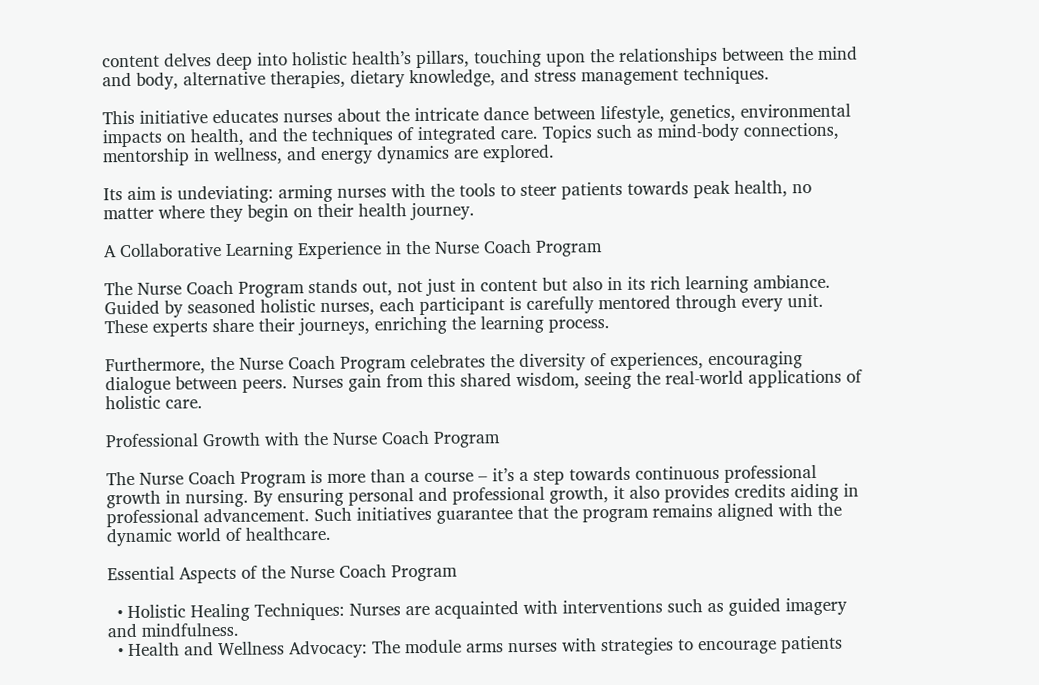content delves deep into holistic health’s pillars, touching upon the relationships between the mind and body, alternative therapies, dietary knowledge, and stress management techniques.

This initiative educates nurses about the intricate dance between lifestyle, genetics, environmental impacts on health, and the techniques of integrated care. Topics such as mind-body connections, mentorship in wellness, and energy dynamics are explored.

Its aim is undeviating: arming nurses with the tools to steer patients towards peak health, no matter where they begin on their health journey.

A Collaborative Learning Experience in the Nurse Coach Program

The Nurse Coach Program stands out, not just in content but also in its rich learning ambiance. Guided by seasoned holistic nurses, each participant is carefully mentored through every unit. These experts share their journeys, enriching the learning process.

Furthermore, the Nurse Coach Program celebrates the diversity of experiences, encouraging dialogue between peers. Nurses gain from this shared wisdom, seeing the real-world applications of holistic care.

Professional Growth with the Nurse Coach Program

The Nurse Coach Program is more than a course – it’s a step towards continuous professional growth in nursing. By ensuring personal and professional growth, it also provides credits aiding in professional advancement. Such initiatives guarantee that the program remains aligned with the dynamic world of healthcare.

Essential Aspects of the Nurse Coach Program

  • Holistic Healing Techniques: Nurses are acquainted with interventions such as guided imagery and mindfulness.
  • Health and Wellness Advocacy: The module arms nurses with strategies to encourage patients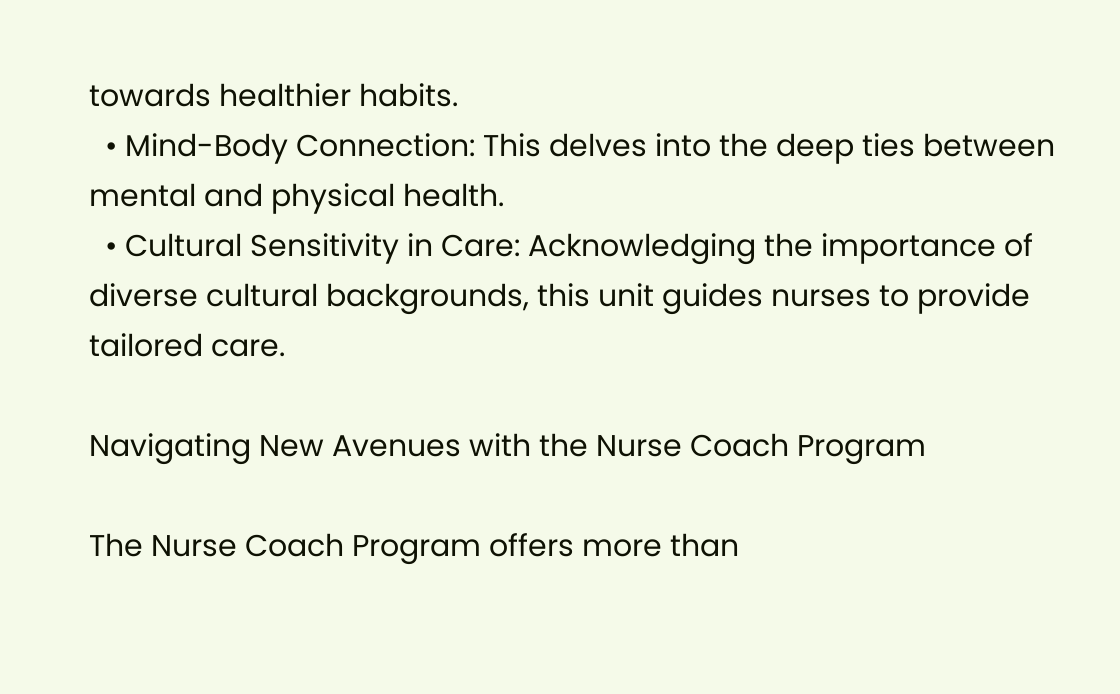towards healthier habits.
  • Mind-Body Connection: This delves into the deep ties between mental and physical health.
  • Cultural Sensitivity in Care: Acknowledging the importance of diverse cultural backgrounds, this unit guides nurses to provide tailored care.

Navigating New Avenues with the Nurse Coach Program

The Nurse Coach Program offers more than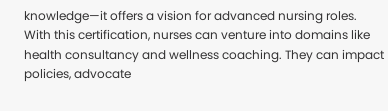knowledge—it offers a vision for advanced nursing roles. With this certification, nurses can venture into domains like health consultancy and wellness coaching. They can impact policies, advocate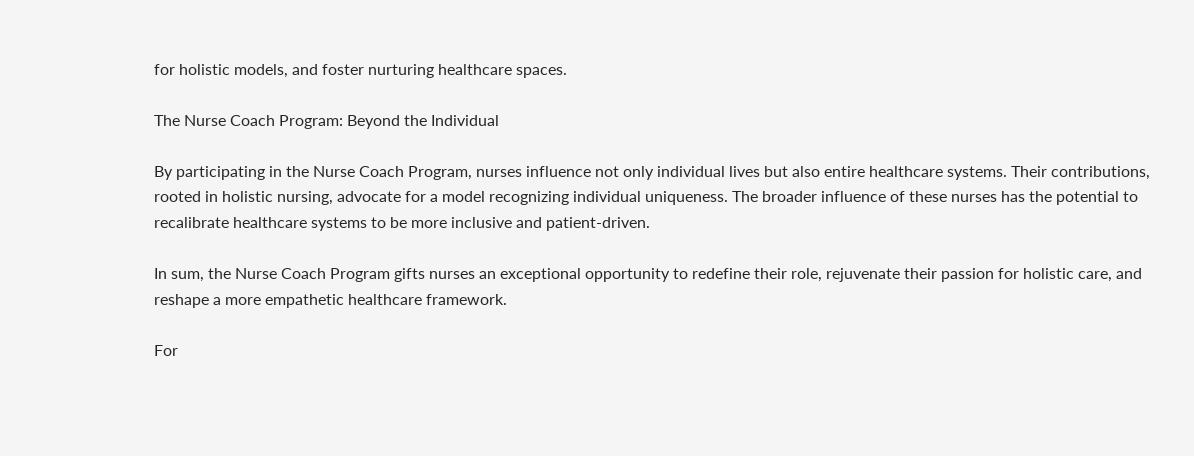for holistic models, and foster nurturing healthcare spaces.

The Nurse Coach Program: Beyond the Individual

By participating in the Nurse Coach Program, nurses influence not only individual lives but also entire healthcare systems. Their contributions, rooted in holistic nursing, advocate for a model recognizing individual uniqueness. The broader influence of these nurses has the potential to recalibrate healthcare systems to be more inclusive and patient-driven.

In sum, the Nurse Coach Program gifts nurses an exceptional opportunity to redefine their role, rejuvenate their passion for holistic care, and reshape a more empathetic healthcare framework.

For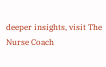deeper insights, visit The Nurse Coach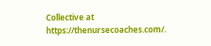Collective at https://thenursecoaches.com/.